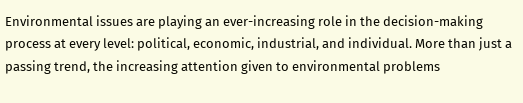Environmental issues are playing an ever-increasing role in the decision-making process at every level: political, economic, industrial, and individual. More than just a passing trend, the increasing attention given to environmental problems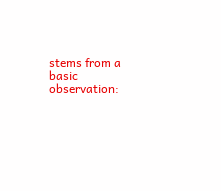stems from a basic observation: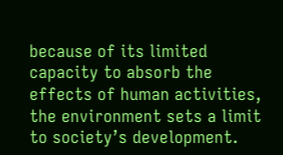because of its limited capacity to absorb the effects of human activities, the environment sets a limit to society’s development.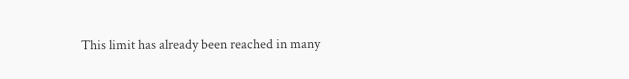This limit has already been reached in many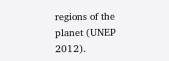regions of the planet (UNEP 2012).